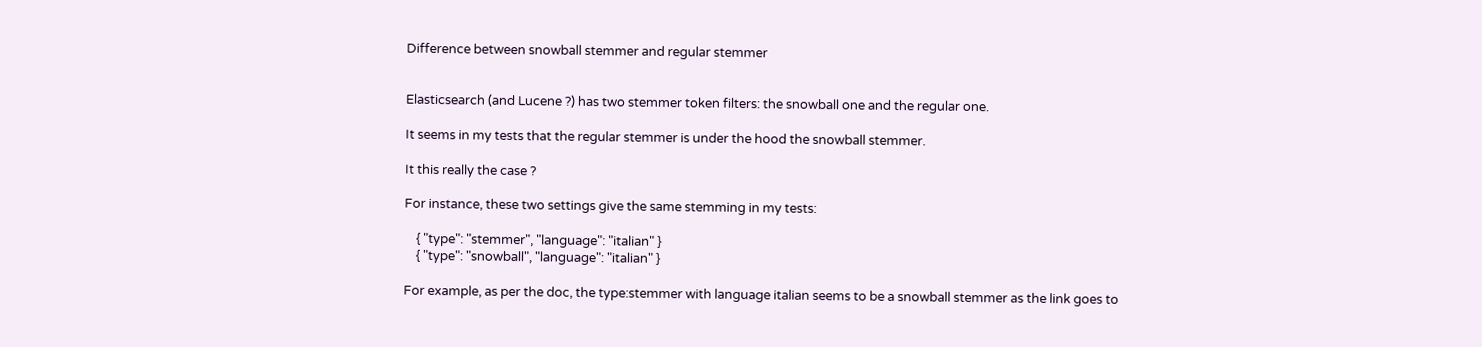Difference between snowball stemmer and regular stemmer


Elasticsearch (and Lucene ?) has two stemmer token filters: the snowball one and the regular one.

It seems in my tests that the regular stemmer is under the hood the snowball stemmer.

It this really the case ?

For instance, these two settings give the same stemming in my tests:

    { "type": "stemmer", "language": "italian" }
    { "type": "snowball", "language": "italian" }

For example, as per the doc, the type:stemmer with language italian seems to be a snowball stemmer as the link goes to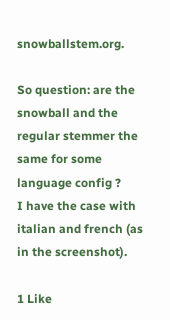snowballstem.org.

So question: are the snowball and the regular stemmer the same for some language config ?
I have the case with italian and french (as in the screenshot).

1 Like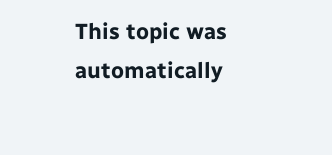This topic was automatically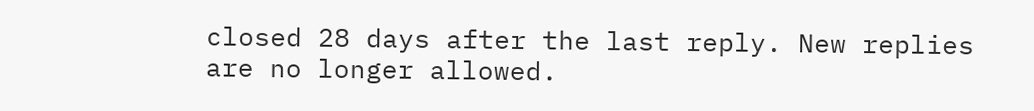closed 28 days after the last reply. New replies are no longer allowed.